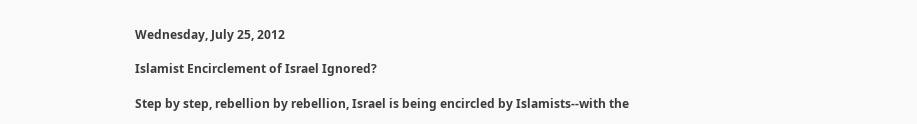Wednesday, July 25, 2012

Islamist Encirclement of Israel Ignored?

Step by step, rebellion by rebellion, Israel is being encircled by Islamists--with the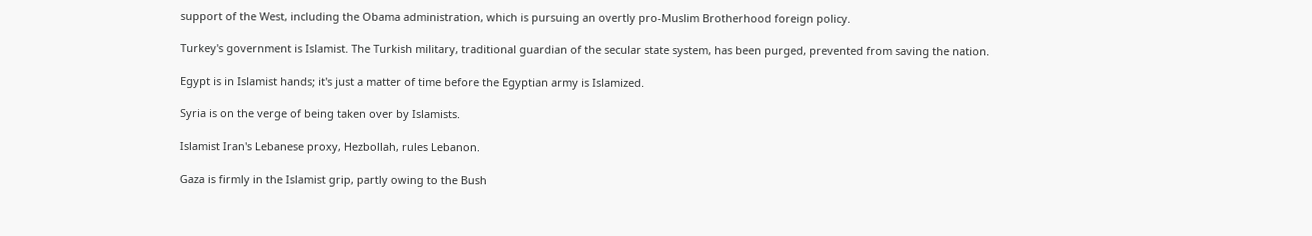support of the West, including the Obama administration, which is pursuing an overtly pro-Muslim Brotherhood foreign policy.

Turkey's government is Islamist. The Turkish military, traditional guardian of the secular state system, has been purged, prevented from saving the nation.

Egypt is in Islamist hands; it's just a matter of time before the Egyptian army is Islamized.

Syria is on the verge of being taken over by Islamists.

Islamist Iran's Lebanese proxy, Hezbollah, rules Lebanon.

Gaza is firmly in the Islamist grip, partly owing to the Bush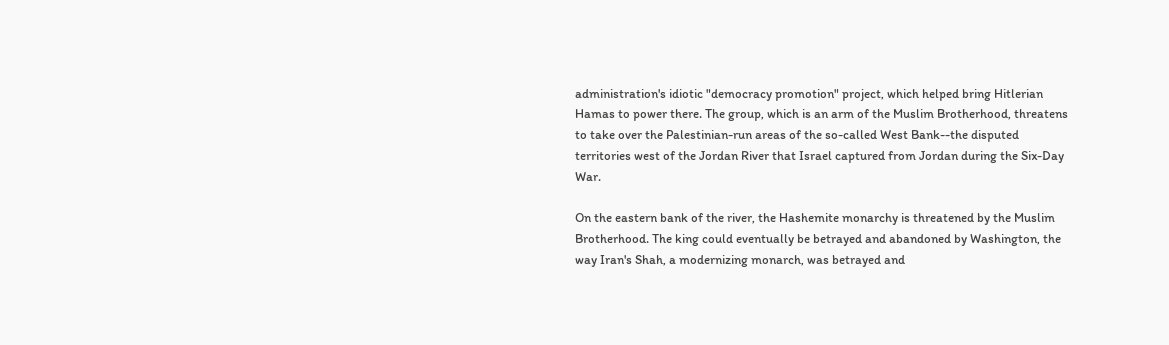administration's idiotic "democracy promotion" project, which helped bring Hitlerian Hamas to power there. The group, which is an arm of the Muslim Brotherhood, threatens to take over the Palestinian-run areas of the so-called West Bank--the disputed territories west of the Jordan River that Israel captured from Jordan during the Six-Day War.

On the eastern bank of the river, the Hashemite monarchy is threatened by the Muslim Brotherhood. The king could eventually be betrayed and abandoned by Washington, the way Iran's Shah, a modernizing monarch, was betrayed and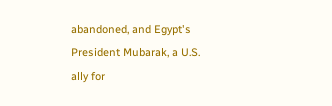abandoned, and Egypt's President Mubarak, a U.S. ally for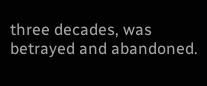three decades, was betrayed and abandoned.